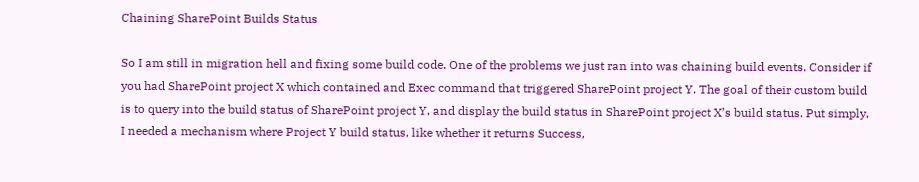Chaining SharePoint Builds Status

So I am still in migration hell and fixing some build code. One of the problems we just ran into was chaining build events. Consider if you had SharePoint project X which contained and Exec command that triggered SharePoint project Y. The goal of their custom build is to query into the build status of SharePoint project Y, and display the build status in SharePoint project X’s build status. Put simply, I needed a mechanism where Project Y build status, like whether it returns Success,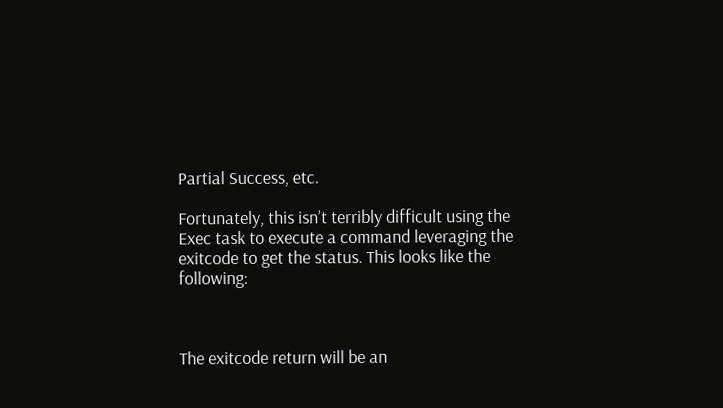Partial Success, etc.

Fortunately, this isn’t terribly difficult using the Exec task to execute a command leveraging the exitcode to get the status. This looks like the following:



The exitcode return will be an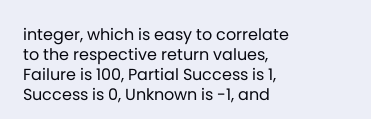integer, which is easy to correlate to the respective return values, Failure is 100, Partial Success is 1, Success is 0, Unknown is -1, and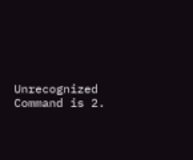Unrecognized Command is 2.